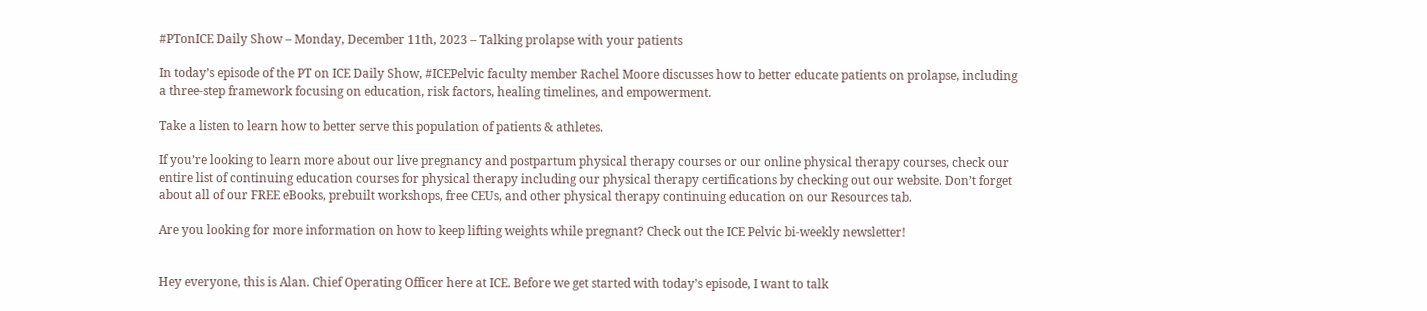#PTonICE Daily Show – Monday, December 11th, 2023 – Talking prolapse with your patients

In today’s episode of the PT on ICE Daily Show, #ICEPelvic faculty member Rachel Moore discusses how to better educate patients on prolapse, including a three-step framework focusing on education, risk factors, healing timelines, and empowerment.

Take a listen to learn how to better serve this population of patients & athletes.

If you’re looking to learn more about our live pregnancy and postpartum physical therapy courses or our online physical therapy courses, check our entire list of continuing education courses for physical therapy including our physical therapy certifications by checking out our website. Don’t forget about all of our FREE eBooks, prebuilt workshops, free CEUs, and other physical therapy continuing education on our Resources tab.

Are you looking for more information on how to keep lifting weights while pregnant? Check out the ICE Pelvic bi-weekly newsletter!


Hey everyone, this is Alan. Chief Operating Officer here at ICE. Before we get started with today’s episode, I want to talk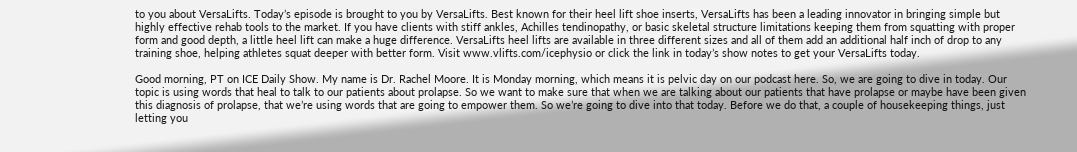to you about VersaLifts. Today’s episode is brought to you by VersaLifts. Best known for their heel lift shoe inserts, VersaLifts has been a leading innovator in bringing simple but highly effective rehab tools to the market. If you have clients with stiff ankles, Achilles tendinopathy, or basic skeletal structure limitations keeping them from squatting with proper form and good depth, a little heel lift can make a huge difference. VersaLifts heel lifts are available in three different sizes and all of them add an additional half inch of drop to any training shoe, helping athletes squat deeper with better form. Visit www.vlifts.com/icephysio or click the link in today’s show notes to get your VersaLifts today.

Good morning, PT on ICE Daily Show. My name is Dr. Rachel Moore. It is Monday morning, which means it is pelvic day on our podcast here. So, we are going to dive in today. Our topic is using words that heal to talk to our patients about prolapse. So we want to make sure that when we are talking about our patients that have prolapse or maybe have been given this diagnosis of prolapse, that we’re using words that are going to empower them. So we’re going to dive into that today. Before we do that, a couple of housekeeping things, just letting you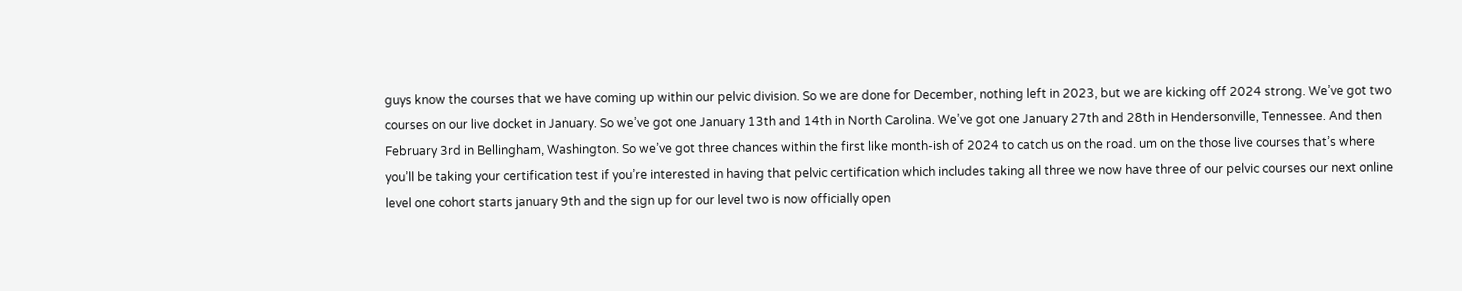guys know the courses that we have coming up within our pelvic division. So we are done for December, nothing left in 2023, but we are kicking off 2024 strong. We’ve got two courses on our live docket in January. So we’ve got one January 13th and 14th in North Carolina. We’ve got one January 27th and 28th in Hendersonville, Tennessee. And then February 3rd in Bellingham, Washington. So we’ve got three chances within the first like month-ish of 2024 to catch us on the road. um on the those live courses that’s where you’ll be taking your certification test if you’re interested in having that pelvic certification which includes taking all three we now have three of our pelvic courses our next online level one cohort starts january 9th and the sign up for our level two is now officially open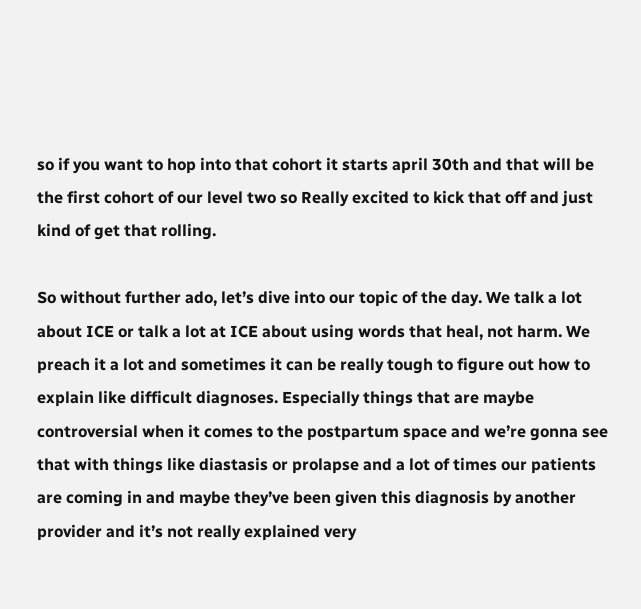so if you want to hop into that cohort it starts april 30th and that will be the first cohort of our level two so Really excited to kick that off and just kind of get that rolling.

So without further ado, let’s dive into our topic of the day. We talk a lot about ICE or talk a lot at ICE about using words that heal, not harm. We preach it a lot and sometimes it can be really tough to figure out how to explain like difficult diagnoses. Especially things that are maybe controversial when it comes to the postpartum space and we’re gonna see that with things like diastasis or prolapse and a lot of times our patients are coming in and maybe they’ve been given this diagnosis by another provider and it’s not really explained very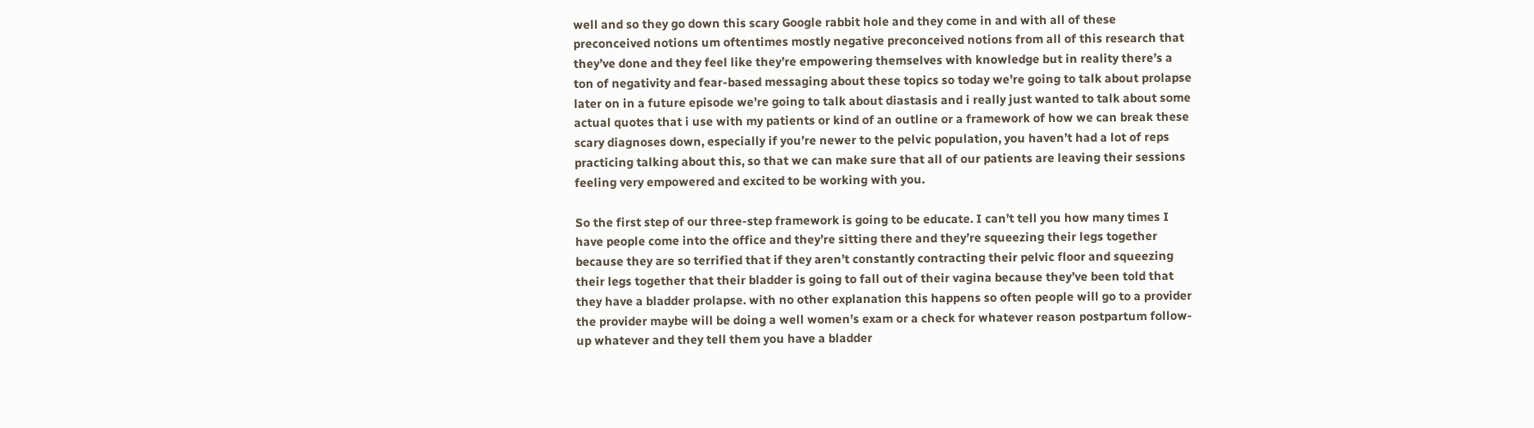well and so they go down this scary Google rabbit hole and they come in and with all of these preconceived notions um oftentimes mostly negative preconceived notions from all of this research that they’ve done and they feel like they’re empowering themselves with knowledge but in reality there’s a ton of negativity and fear-based messaging about these topics so today we’re going to talk about prolapse later on in a future episode we’re going to talk about diastasis and i really just wanted to talk about some actual quotes that i use with my patients or kind of an outline or a framework of how we can break these scary diagnoses down, especially if you’re newer to the pelvic population, you haven’t had a lot of reps practicing talking about this, so that we can make sure that all of our patients are leaving their sessions feeling very empowered and excited to be working with you.

So the first step of our three-step framework is going to be educate. I can’t tell you how many times I have people come into the office and they’re sitting there and they’re squeezing their legs together because they are so terrified that if they aren’t constantly contracting their pelvic floor and squeezing their legs together that their bladder is going to fall out of their vagina because they’ve been told that they have a bladder prolapse. with no other explanation this happens so often people will go to a provider the provider maybe will be doing a well women’s exam or a check for whatever reason postpartum follow-up whatever and they tell them you have a bladder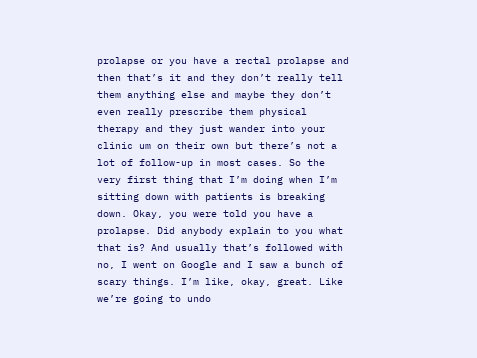prolapse or you have a rectal prolapse and then that’s it and they don’t really tell them anything else and maybe they don’t even really prescribe them physical therapy and they just wander into your clinic um on their own but there’s not a lot of follow-up in most cases. So the very first thing that I’m doing when I’m sitting down with patients is breaking down. Okay, you were told you have a prolapse. Did anybody explain to you what that is? And usually that’s followed with no, I went on Google and I saw a bunch of scary things. I’m like, okay, great. Like we’re going to undo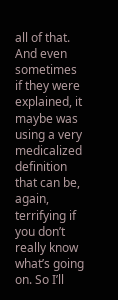all of that. And even sometimes if they were explained, it maybe was using a very medicalized definition that can be, again, terrifying if you don’t really know what’s going on. So I’ll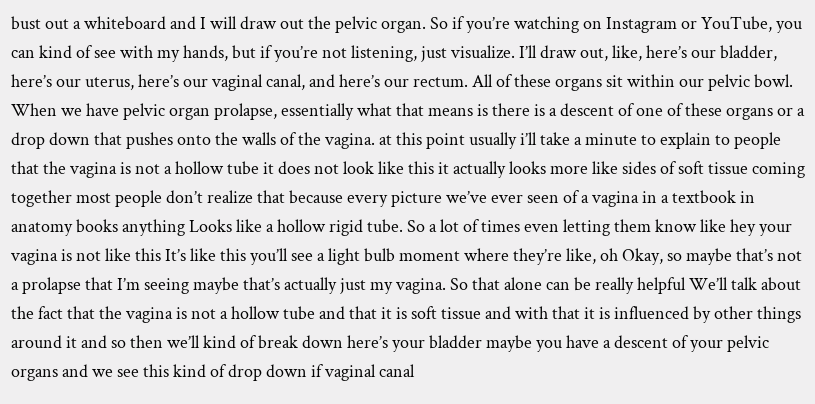bust out a whiteboard and I will draw out the pelvic organ. So if you’re watching on Instagram or YouTube, you can kind of see with my hands, but if you’re not listening, just visualize. I’ll draw out, like, here’s our bladder, here’s our uterus, here’s our vaginal canal, and here’s our rectum. All of these organs sit within our pelvic bowl. When we have pelvic organ prolapse, essentially what that means is there is a descent of one of these organs or a drop down that pushes onto the walls of the vagina. at this point usually i’ll take a minute to explain to people that the vagina is not a hollow tube it does not look like this it actually looks more like sides of soft tissue coming together most people don’t realize that because every picture we’ve ever seen of a vagina in a textbook in anatomy books anything Looks like a hollow rigid tube. So a lot of times even letting them know like hey your vagina is not like this It’s like this you’ll see a light bulb moment where they’re like, oh Okay, so maybe that’s not a prolapse that I’m seeing maybe that’s actually just my vagina. So that alone can be really helpful We’ll talk about the fact that the vagina is not a hollow tube and that it is soft tissue and with that it is influenced by other things around it and so then we’ll kind of break down here’s your bladder maybe you have a descent of your pelvic organs and we see this kind of drop down if vaginal canal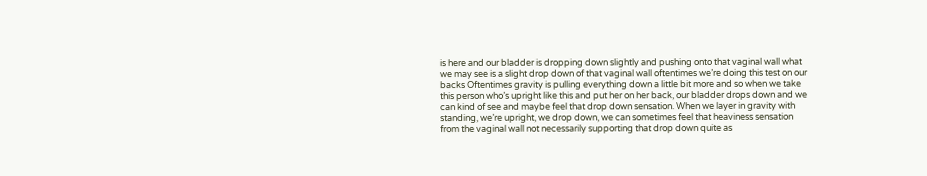is here and our bladder is dropping down slightly and pushing onto that vaginal wall what we may see is a slight drop down of that vaginal wall oftentimes we’re doing this test on our backs Oftentimes gravity is pulling everything down a little bit more and so when we take this person who’s upright like this and put her on her back, our bladder drops down and we can kind of see and maybe feel that drop down sensation. When we layer in gravity with standing, we’re upright, we drop down, we can sometimes feel that heaviness sensation from the vaginal wall not necessarily supporting that drop down quite as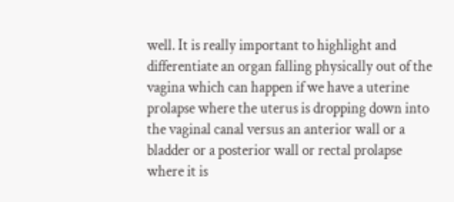well. It is really important to highlight and differentiate an organ falling physically out of the vagina which can happen if we have a uterine prolapse where the uterus is dropping down into the vaginal canal versus an anterior wall or a bladder or a posterior wall or rectal prolapse where it is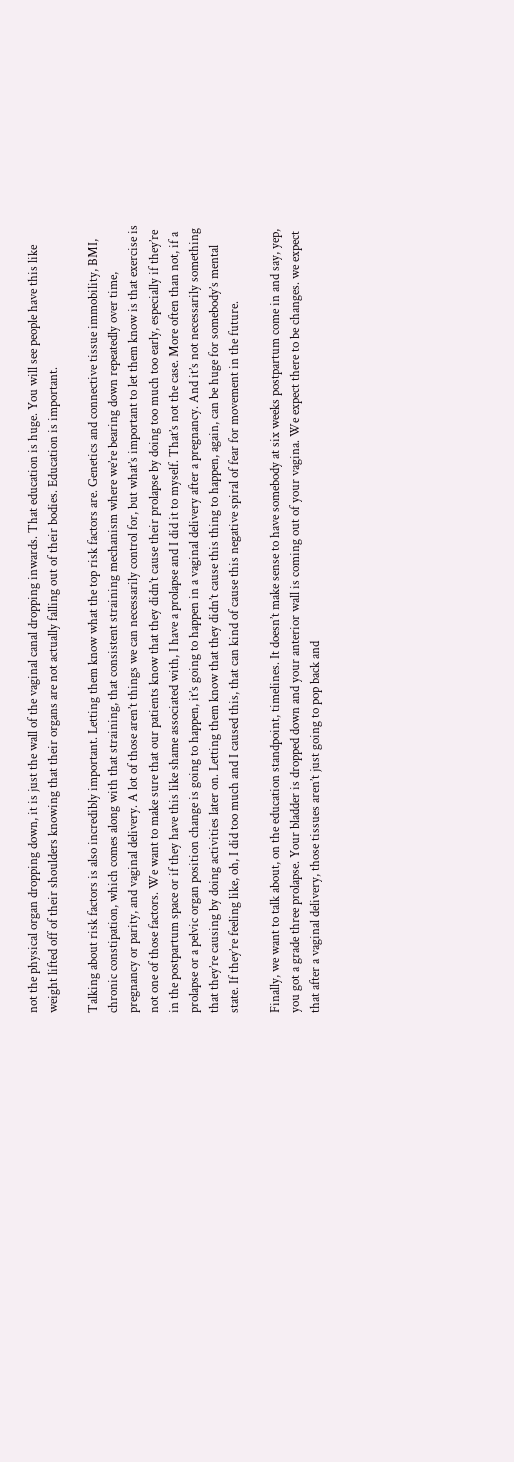not the physical organ dropping down, it is just the wall of the vaginal canal dropping inwards. That education is huge. You will see people have this like weight lifted off of their shoulders knowing that their organs are not actually falling out of their bodies. Education is important.

Talking about risk factors is also incredibly important. Letting them know what the top risk factors are. Genetics and connective tissue immobility, BMI, chronic constipation, which comes along with that straining, that consistent straining mechanism where we’re bearing down repeatedly over time, pregnancy or parity, and vaginal delivery. A lot of those aren’t things we can necessarily control for, but what’s important to let them know is that exercise is not one of those factors. We want to make sure that our patients know that they didn’t cause their prolapse by doing too much too early, especially if they’re in the postpartum space or if they have this like shame associated with, I have a prolapse and I did it to myself. That’s not the case. More often than not, if a prolapse or a pelvic organ position change is going to happen, it’s going to happen in a vaginal delivery after a pregnancy. And it’s not necessarily something that they’re causing by doing activities later on. Letting them know that they didn’t cause this thing to happen, again, can be huge for somebody’s mental state. If they’re feeling like, oh, I did too much and I caused this, that can kind of cause this negative spiral of fear for movement in the future.

Finally, we want to talk about, on the education standpoint, timelines. It doesn’t make sense to have somebody at six weeks postpartum come in and say, yep, you got a grade three prolapse. Your bladder is dropped down and your anterior wall is coming out of your vagina. We expect there to be changes. we expect that after a vaginal delivery, those tissues aren’t just going to pop back and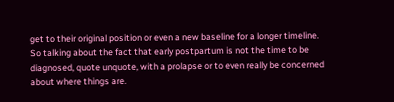get to their original position or even a new baseline for a longer timeline. So talking about the fact that early postpartum is not the time to be diagnosed, quote unquote, with a prolapse or to even really be concerned about where things are.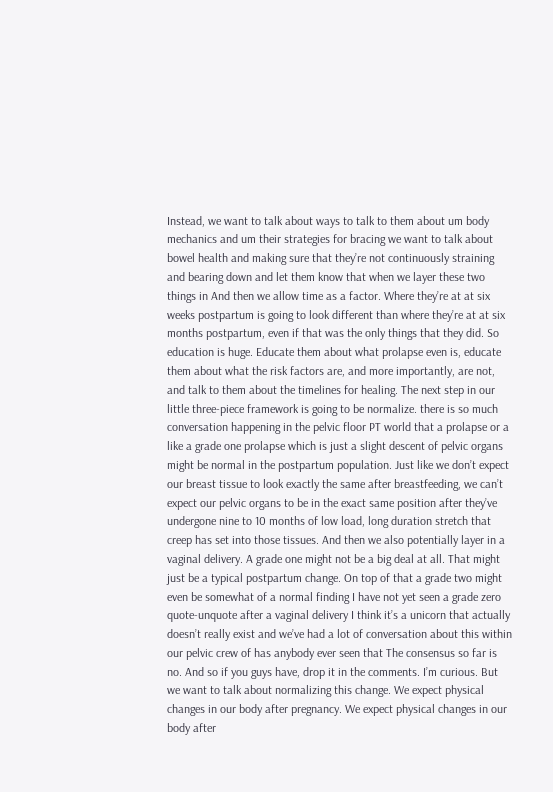Instead, we want to talk about ways to talk to them about um body mechanics and um their strategies for bracing we want to talk about bowel health and making sure that they’re not continuously straining and bearing down and let them know that when we layer these two things in And then we allow time as a factor. Where they’re at at six weeks postpartum is going to look different than where they’re at at six months postpartum, even if that was the only things that they did. So education is huge. Educate them about what prolapse even is, educate them about what the risk factors are, and more importantly, are not, and talk to them about the timelines for healing. The next step in our little three-piece framework is going to be normalize. there is so much conversation happening in the pelvic floor PT world that a prolapse or a like a grade one prolapse which is just a slight descent of pelvic organs might be normal in the postpartum population. Just like we don’t expect our breast tissue to look exactly the same after breastfeeding, we can’t expect our pelvic organs to be in the exact same position after they’ve undergone nine to 10 months of low load, long duration stretch that creep has set into those tissues. And then we also potentially layer in a vaginal delivery. A grade one might not be a big deal at all. That might just be a typical postpartum change. On top of that a grade two might even be somewhat of a normal finding I have not yet seen a grade zero quote-unquote after a vaginal delivery I think it’s a unicorn that actually doesn’t really exist and we’ve had a lot of conversation about this within our pelvic crew of has anybody ever seen that The consensus so far is no. And so if you guys have, drop it in the comments. I’m curious. But we want to talk about normalizing this change. We expect physical changes in our body after pregnancy. We expect physical changes in our body after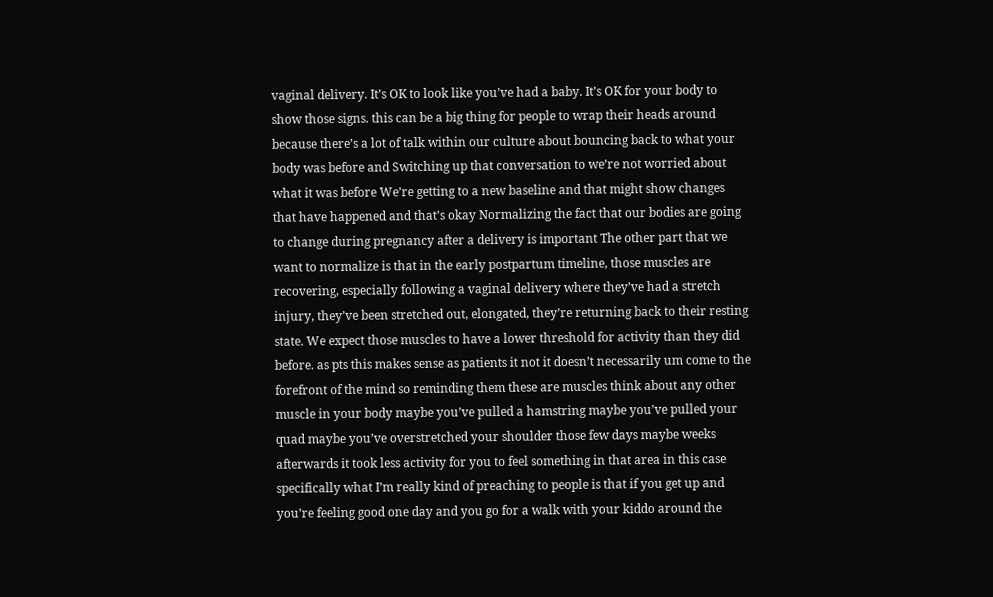vaginal delivery. It’s OK to look like you’ve had a baby. It’s OK for your body to show those signs. this can be a big thing for people to wrap their heads around because there’s a lot of talk within our culture about bouncing back to what your body was before and Switching up that conversation to we’re not worried about what it was before We’re getting to a new baseline and that might show changes that have happened and that’s okay Normalizing the fact that our bodies are going to change during pregnancy after a delivery is important The other part that we want to normalize is that in the early postpartum timeline, those muscles are recovering, especially following a vaginal delivery where they’ve had a stretch injury, they’ve been stretched out, elongated, they’re returning back to their resting state. We expect those muscles to have a lower threshold for activity than they did before. as pts this makes sense as patients it not it doesn’t necessarily um come to the forefront of the mind so reminding them these are muscles think about any other muscle in your body maybe you’ve pulled a hamstring maybe you’ve pulled your quad maybe you’ve overstretched your shoulder those few days maybe weeks afterwards it took less activity for you to feel something in that area in this case specifically what I’m really kind of preaching to people is that if you get up and you’re feeling good one day and you go for a walk with your kiddo around the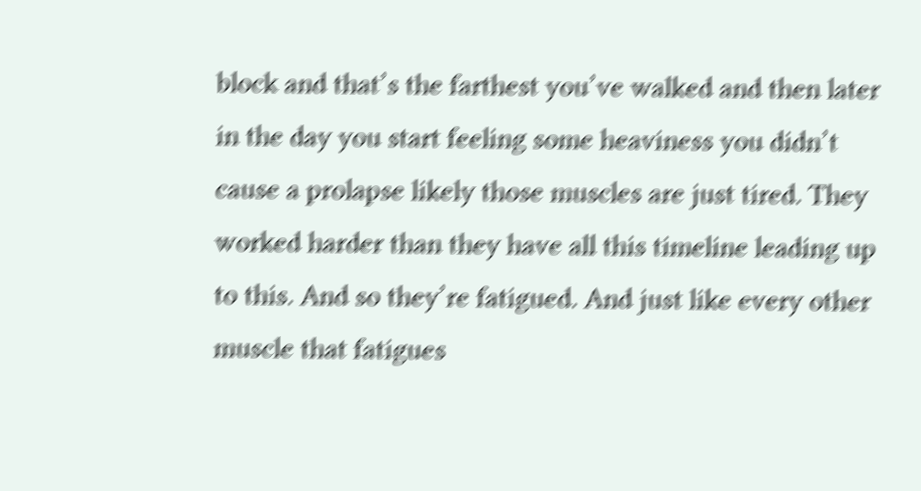block and that’s the farthest you’ve walked and then later in the day you start feeling some heaviness you didn’t cause a prolapse likely those muscles are just tired. They worked harder than they have all this timeline leading up to this. And so they’re fatigued. And just like every other muscle that fatigues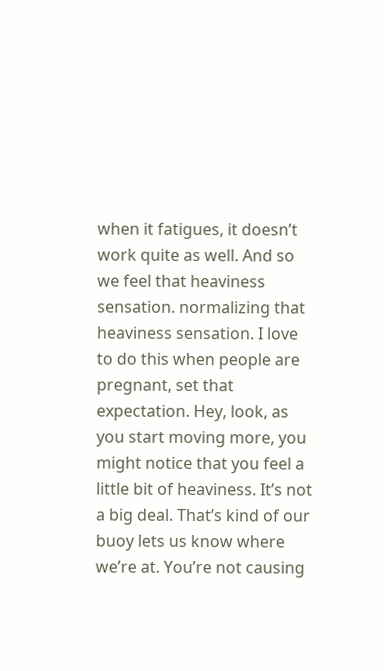when it fatigues, it doesn’t work quite as well. And so we feel that heaviness sensation. normalizing that heaviness sensation. I love to do this when people are pregnant, set that expectation. Hey, look, as you start moving more, you might notice that you feel a little bit of heaviness. It’s not a big deal. That’s kind of our buoy lets us know where we’re at. You’re not causing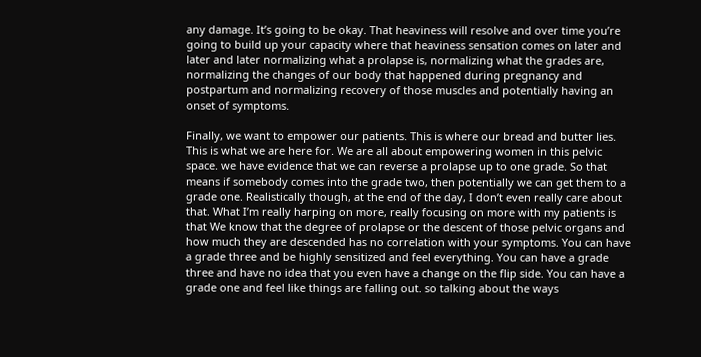any damage. It’s going to be okay. That heaviness will resolve and over time you’re going to build up your capacity where that heaviness sensation comes on later and later and later normalizing what a prolapse is, normalizing what the grades are, normalizing the changes of our body that happened during pregnancy and postpartum and normalizing recovery of those muscles and potentially having an onset of symptoms.

Finally, we want to empower our patients. This is where our bread and butter lies. This is what we are here for. We are all about empowering women in this pelvic space. we have evidence that we can reverse a prolapse up to one grade. So that means if somebody comes into the grade two, then potentially we can get them to a grade one. Realistically though, at the end of the day, I don’t even really care about that. What I’m really harping on more, really focusing on more with my patients is that We know that the degree of prolapse or the descent of those pelvic organs and how much they are descended has no correlation with your symptoms. You can have a grade three and be highly sensitized and feel everything. You can have a grade three and have no idea that you even have a change on the flip side. You can have a grade one and feel like things are falling out. so talking about the ways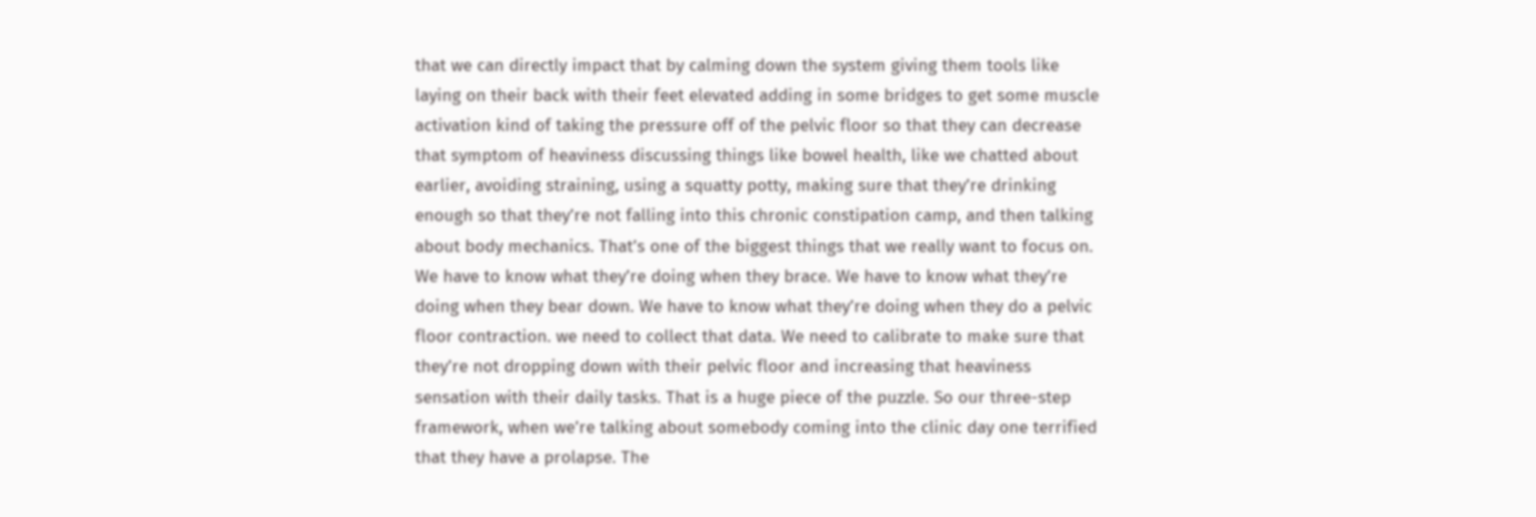that we can directly impact that by calming down the system giving them tools like laying on their back with their feet elevated adding in some bridges to get some muscle activation kind of taking the pressure off of the pelvic floor so that they can decrease that symptom of heaviness discussing things like bowel health, like we chatted about earlier, avoiding straining, using a squatty potty, making sure that they’re drinking enough so that they’re not falling into this chronic constipation camp, and then talking about body mechanics. That’s one of the biggest things that we really want to focus on. We have to know what they’re doing when they brace. We have to know what they’re doing when they bear down. We have to know what they’re doing when they do a pelvic floor contraction. we need to collect that data. We need to calibrate to make sure that they’re not dropping down with their pelvic floor and increasing that heaviness sensation with their daily tasks. That is a huge piece of the puzzle. So our three-step framework, when we’re talking about somebody coming into the clinic day one terrified that they have a prolapse. The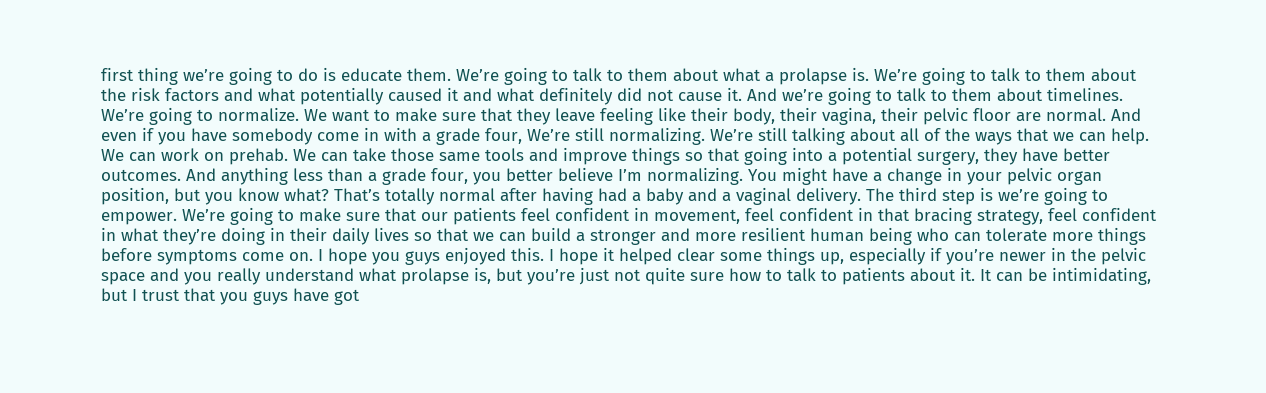first thing we’re going to do is educate them. We’re going to talk to them about what a prolapse is. We’re going to talk to them about the risk factors and what potentially caused it and what definitely did not cause it. And we’re going to talk to them about timelines. We’re going to normalize. We want to make sure that they leave feeling like their body, their vagina, their pelvic floor are normal. And even if you have somebody come in with a grade four, We’re still normalizing. We’re still talking about all of the ways that we can help. We can work on prehab. We can take those same tools and improve things so that going into a potential surgery, they have better outcomes. And anything less than a grade four, you better believe I’m normalizing. You might have a change in your pelvic organ position, but you know what? That’s totally normal after having had a baby and a vaginal delivery. The third step is we’re going to empower. We’re going to make sure that our patients feel confident in movement, feel confident in that bracing strategy, feel confident in what they’re doing in their daily lives so that we can build a stronger and more resilient human being who can tolerate more things before symptoms come on. I hope you guys enjoyed this. I hope it helped clear some things up, especially if you’re newer in the pelvic space and you really understand what prolapse is, but you’re just not quite sure how to talk to patients about it. It can be intimidating, but I trust that you guys have got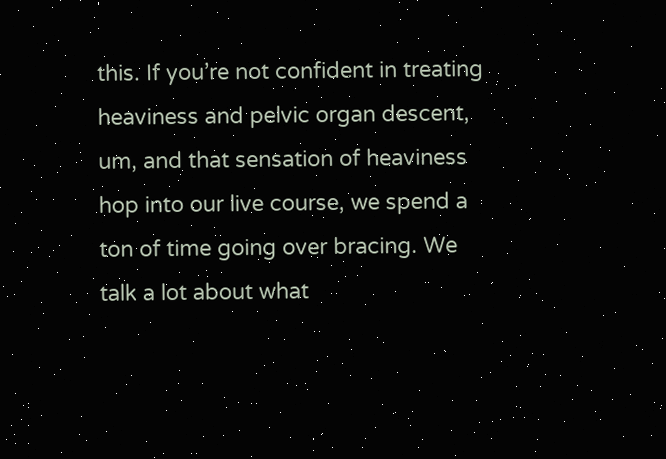this. If you’re not confident in treating heaviness and pelvic organ descent, um, and that sensation of heaviness hop into our live course, we spend a ton of time going over bracing. We talk a lot about what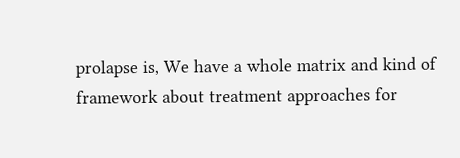prolapse is, We have a whole matrix and kind of framework about treatment approaches for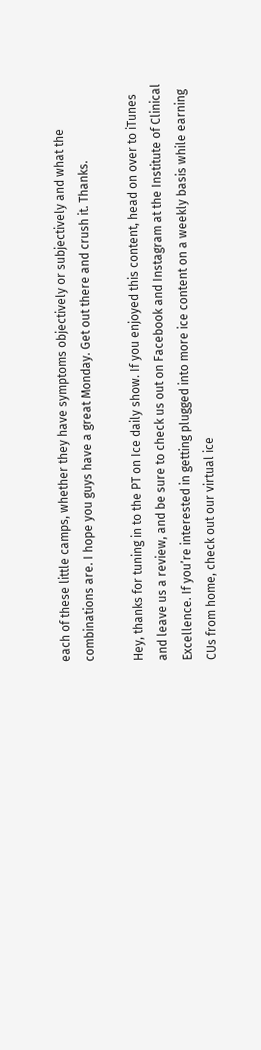each of these little camps, whether they have symptoms objectively or subjectively and what the combinations are. I hope you guys have a great Monday. Get out there and crush it. Thanks.

Hey, thanks for tuning in to the PT on Ice daily show. If you enjoyed this content, head on over to iTunes and leave us a review, and be sure to check us out on Facebook and Instagram at the Institute of Clinical Excellence. If you’re interested in getting plugged into more ice content on a weekly basis while earning CUs from home, check out our virtual ice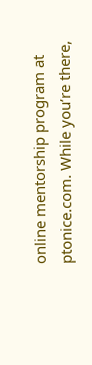online mentorship program at ptonice.com. While you’re there,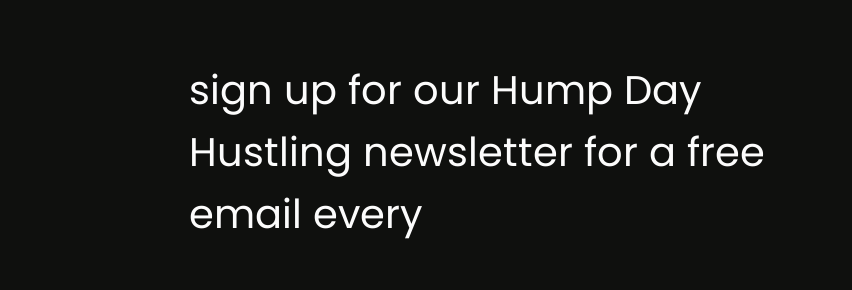sign up for our Hump Day Hustling newsletter for a free email every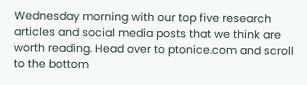Wednesday morning with our top five research articles and social media posts that we think are worth reading. Head over to ptonice.com and scroll to the bottom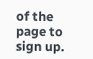of the page to sign up.